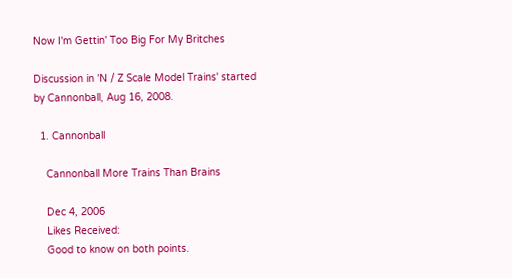Now I'm Gettin' Too Big For My Britches

Discussion in 'N / Z Scale Model Trains' started by Cannonball, Aug 16, 2008.

  1. Cannonball

    Cannonball More Trains Than Brains

    Dec 4, 2006
    Likes Received:
    Good to know on both points.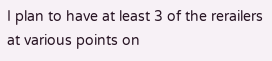I plan to have at least 3 of the rerailers at various points on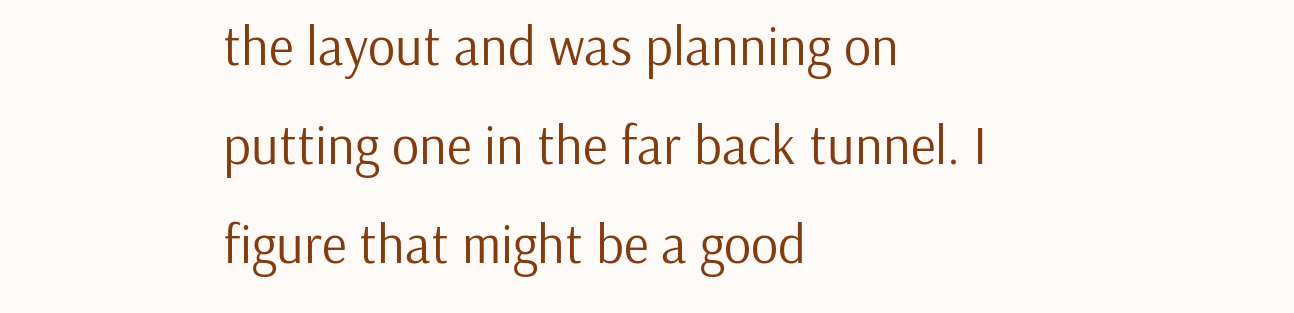the layout and was planning on putting one in the far back tunnel. I figure that might be a good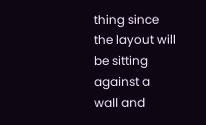thing since the layout will be sitting against a wall and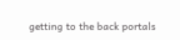getting to the back portals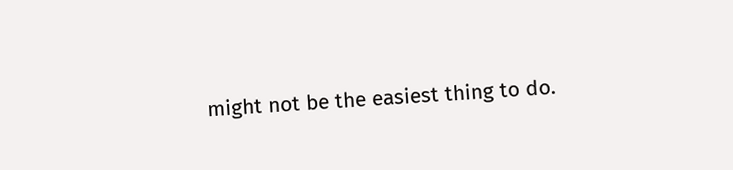might not be the easiest thing to do.